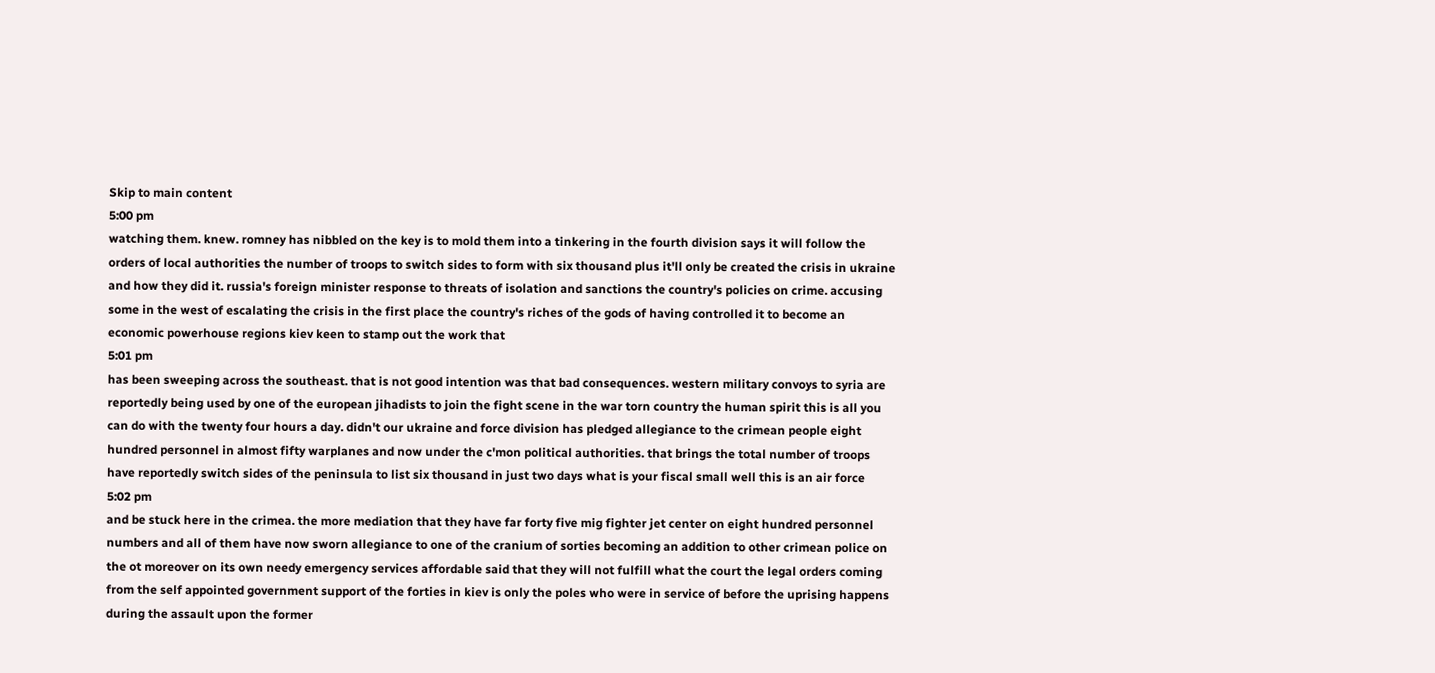Skip to main content
5:00 pm
watching them. knew. romney has nibbled on the key is to mold them into a tinkering in the fourth division says it will follow the orders of local authorities the number of troops to switch sides to form with six thousand plus it'll only be created the crisis in ukraine and how they did it. russia's foreign minister response to threats of isolation and sanctions the country's policies on crime. accusing some in the west of escalating the crisis in the first place the country's riches of the gods of having controlled it to become an economic powerhouse regions kiev keen to stamp out the work that
5:01 pm
has been sweeping across the southeast. that is not good intention was that bad consequences. western military convoys to syria are reportedly being used by one of the european jihadists to join the fight scene in the war torn country the human spirit this is all you can do with the twenty four hours a day. didn't our ukraine and force division has pledged allegiance to the crimean people eight hundred personnel in almost fifty warplanes and now under the c'mon political authorities. that brings the total number of troops have reportedly switch sides of the peninsula to list six thousand in just two days what is your fiscal small well this is an air force
5:02 pm
and be stuck here in the crimea. the more mediation that they have far forty five mig fighter jet center on eight hundred personnel numbers and all of them have now sworn allegiance to one of the cranium of sorties becoming an addition to other crimean police on the ot moreover on its own needy emergency services affordable said that they will not fulfill what the court the legal orders coming from the self appointed government support of the forties in kiev is only the poles who were in service of before the uprising happens during the assault upon the former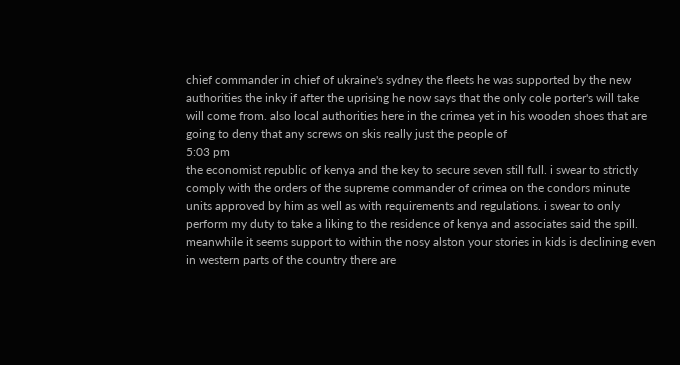chief commander in chief of ukraine's sydney the fleets he was supported by the new authorities the inky if after the uprising he now says that the only cole porter's will take will come from. also local authorities here in the crimea yet in his wooden shoes that are going to deny that any screws on skis really just the people of
5:03 pm
the economist republic of kenya and the key to secure seven still full. i swear to strictly comply with the orders of the supreme commander of crimea on the condors minute units approved by him as well as with requirements and regulations. i swear to only perform my duty to take a liking to the residence of kenya and associates said the spill. meanwhile it seems support to within the nosy alston your stories in kids is declining even in western parts of the country there are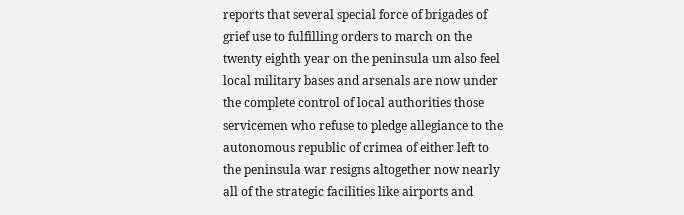reports that several special force of brigades of grief use to fulfilling orders to march on the twenty eighth year on the peninsula um also feel local military bases and arsenals are now under the complete control of local authorities those servicemen who refuse to pledge allegiance to the autonomous republic of crimea of either left to the peninsula war resigns altogether now nearly all of the strategic facilities like airports and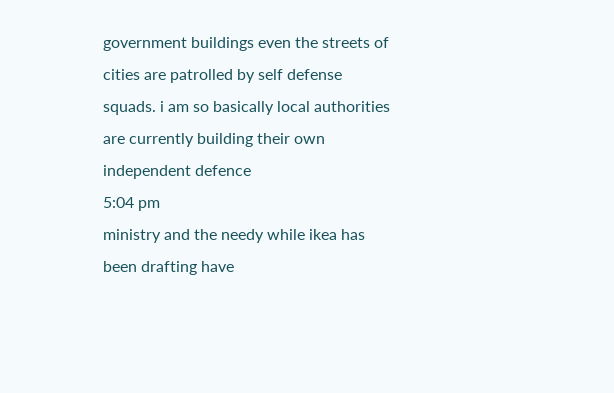government buildings even the streets of cities are patrolled by self defense squads. i am so basically local authorities are currently building their own independent defence
5:04 pm
ministry and the needy while ikea has been drafting have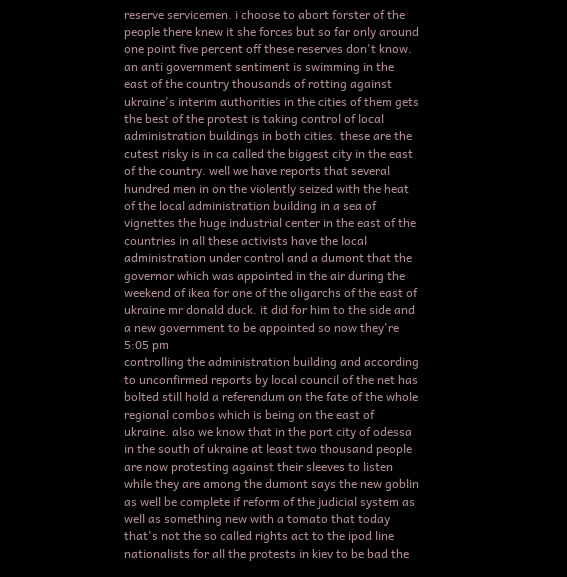reserve servicemen. i choose to abort forster of the people there knew it she forces but so far only around one point five percent off these reserves don't know. an anti government sentiment is swimming in the east of the country thousands of rotting against ukraine's interim authorities in the cities of them gets the best of the protest is taking control of local administration buildings in both cities. these are the cutest risky is in ca called the biggest city in the east of the country. well we have reports that several hundred men in on the violently seized with the heat of the local administration building in a sea of vignettes the huge industrial center in the east of the countries in all these activists have the local administration under control and a dumont that the governor which was appointed in the air during the weekend of ikea for one of the oligarchs of the east of ukraine mr donald duck. it did for him to the side and a new government to be appointed so now they're
5:05 pm
controlling the administration building and according to unconfirmed reports by local council of the net has bolted still hold a referendum on the fate of the whole regional combos which is being on the east of ukraine. also we know that in the port city of odessa in the south of ukraine at least two thousand people are now protesting against their sleeves to listen while they are among the dumont says the new goblin as well be complete if reform of the judicial system as well as something new with a tomato that today that's not the so called rights act to the ipod line nationalists for all the protests in kiev to be bad the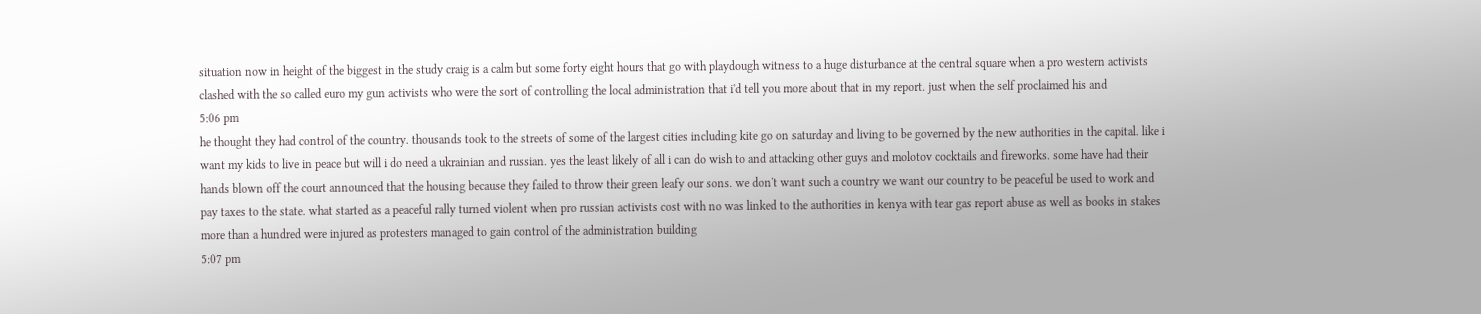situation now in height of the biggest in the study craig is a calm but some forty eight hours that go with playdough witness to a huge disturbance at the central square when a pro western activists clashed with the so called euro my gun activists who were the sort of controlling the local administration that i'd tell you more about that in my report. just when the self proclaimed his and
5:06 pm
he thought they had control of the country. thousands took to the streets of some of the largest cities including kite go on saturday and living to be governed by the new authorities in the capital. like i want my kids to live in peace but will i do need a ukrainian and russian. yes the least likely of all i can do wish to and attacking other guys and molotov cocktails and fireworks. some have had their hands blown off the court announced that the housing because they failed to throw their green leafy our sons. we don't want such a country we want our country to be peaceful be used to work and pay taxes to the state. what started as a peaceful rally turned violent when pro russian activists cost with no was linked to the authorities in kenya with tear gas report abuse as well as books in stakes more than a hundred were injured as protesters managed to gain control of the administration building
5:07 pm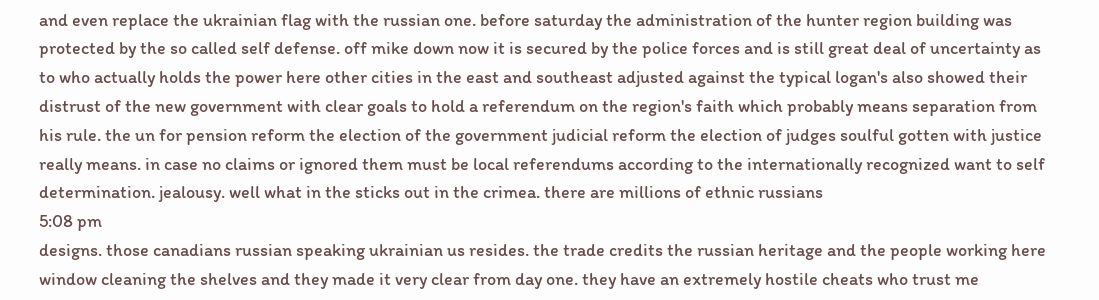and even replace the ukrainian flag with the russian one. before saturday the administration of the hunter region building was protected by the so called self defense. off mike down now it is secured by the police forces and is still great deal of uncertainty as to who actually holds the power here other cities in the east and southeast adjusted against the typical logan's also showed their distrust of the new government with clear goals to hold a referendum on the region's faith which probably means separation from his rule. the un for pension reform the election of the government judicial reform the election of judges soulful gotten with justice really means. in case no claims or ignored them must be local referendums according to the internationally recognized want to self determination. jealousy. well what in the sticks out in the crimea. there are millions of ethnic russians
5:08 pm
designs. those canadians russian speaking ukrainian us resides. the trade credits the russian heritage and the people working here window cleaning the shelves and they made it very clear from day one. they have an extremely hostile cheats who trust me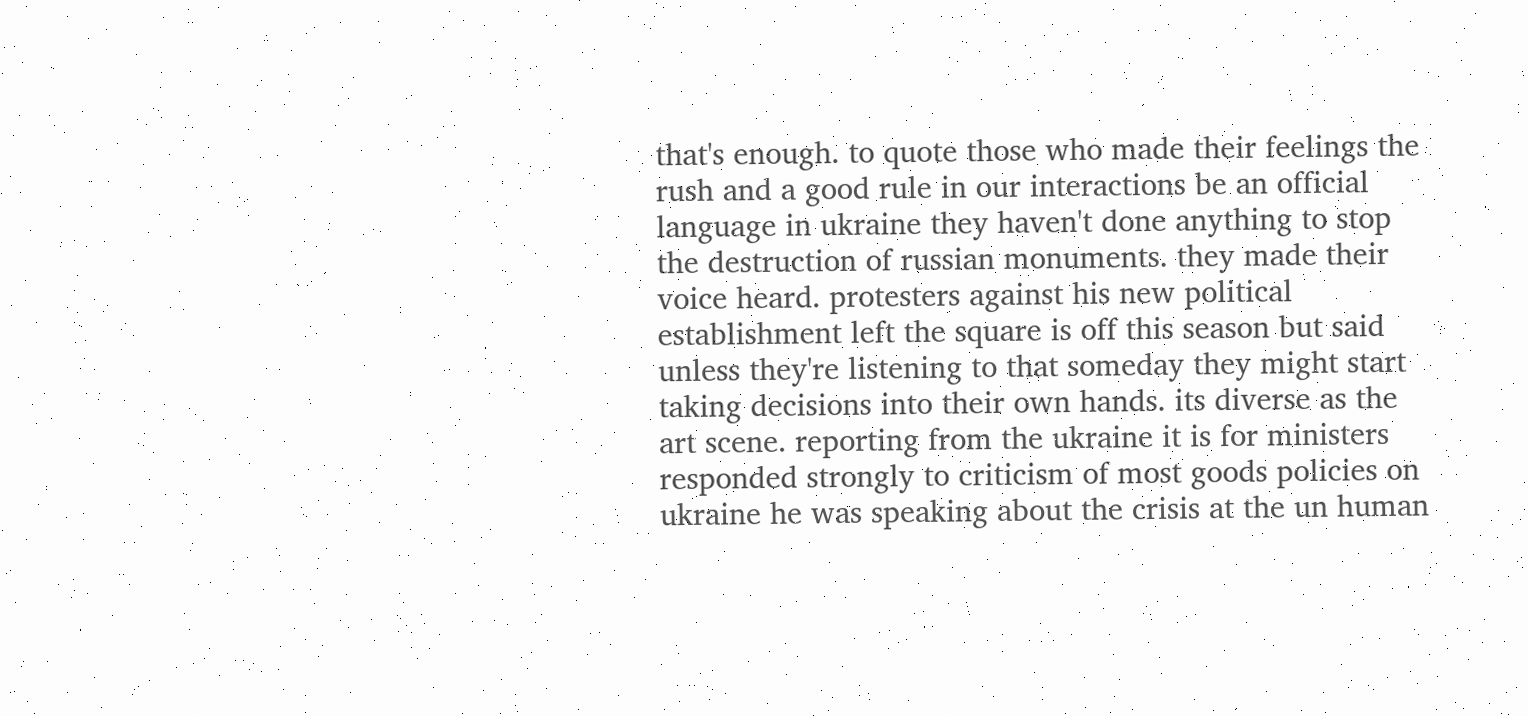that's enough. to quote those who made their feelings the rush and a good rule in our interactions be an official language in ukraine they haven't done anything to stop the destruction of russian monuments. they made their voice heard. protesters against his new political establishment left the square is off this season but said unless they're listening to that someday they might start taking decisions into their own hands. its diverse as the art scene. reporting from the ukraine it is for ministers responded strongly to criticism of most goods policies on ukraine he was speaking about the crisis at the un human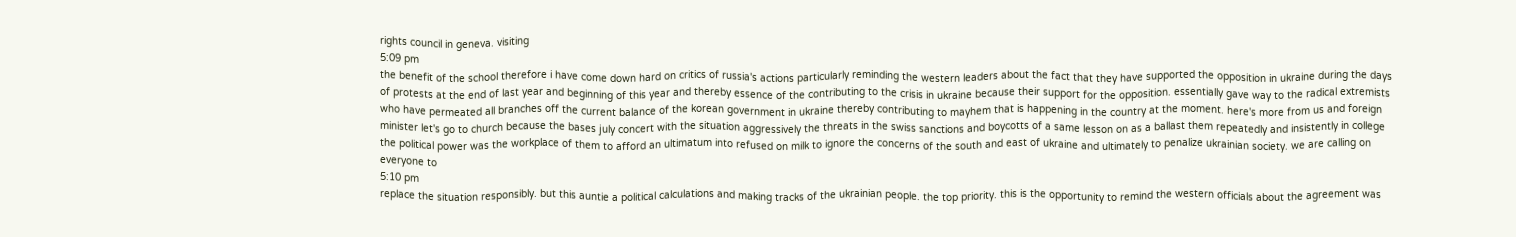rights council in geneva. visiting
5:09 pm
the benefit of the school therefore i have come down hard on critics of russia's actions particularly reminding the western leaders about the fact that they have supported the opposition in ukraine during the days of protests at the end of last year and beginning of this year and thereby essence of the contributing to the crisis in ukraine because their support for the opposition. essentially gave way to the radical extremists who have permeated all branches off the current balance of the korean government in ukraine thereby contributing to mayhem that is happening in the country at the moment. here's more from us and foreign minister let's go to church because the bases july concert with the situation aggressively the threats in the swiss sanctions and boycotts of a same lesson on as a ballast them repeatedly and insistently in college the political power was the workplace of them to afford an ultimatum into refused on milk to ignore the concerns of the south and east of ukraine and ultimately to penalize ukrainian society. we are calling on everyone to
5:10 pm
replace the situation responsibly. but this auntie a political calculations and making tracks of the ukrainian people. the top priority. this is the opportunity to remind the western officials about the agreement was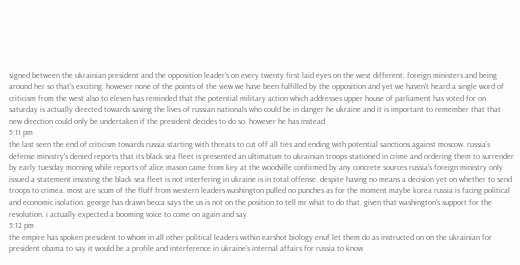signed between the ukrainian president and the opposition leader's on every twenty first laid eyes on the west different. foreign ministers and being around her so that's exciting. however none of the points of the view we have been fulfilled by the opposition and yet we haven't heard a single word of criticism from the west also to eleven has reminded that the potential military action which addresses upper house of parliament has voted for on saturday is actually directed towards saving the lives of russian nationals who could be in danger he ukraine and it is important to remember that that new direction could only be undertaken if the president decides to do so. however he has instead
5:11 pm
the last seen the end of criticism towards russia starting with threats to cut off all ties and ending with potential sanctions against moscow. russia's defense ministry's denied reports that its black sea fleet is presented an ultimatum to ukrainian troops stationed in crime and ordering them to surrender by early tuesday morning while reports of alice mason came from key at the woodville confirmed by any concrete sources russia's foreign ministry only issued a statement insisting the black sea fleet is not interfering in ukraine is in total offense. despite having no means a decision yet on whether to send troops to crimea. most are scum of the fluff from western leaders washington pulled no punches as for the moment maybe korea russia is facing political and economic isolation. george has drawn becca says the us is not on the position to tell mr what to do that. given that washington's support for the revolution. i actually expected a booming voice to come on again and say
5:12 pm
the empire has spoken president to whom in all other political leaders within earshot biology enuf let them do as instructed on on the ukrainian for president obama to say it would be a profile and interference in ukraine's internal affairs for russia to know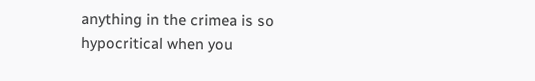anything in the crimea is so hypocritical when you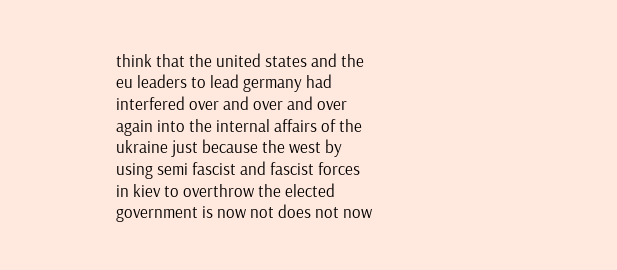think that the united states and the eu leaders to lead germany had interfered over and over and over again into the internal affairs of the ukraine just because the west by using semi fascist and fascist forces in kiev to overthrow the elected government is now not does not now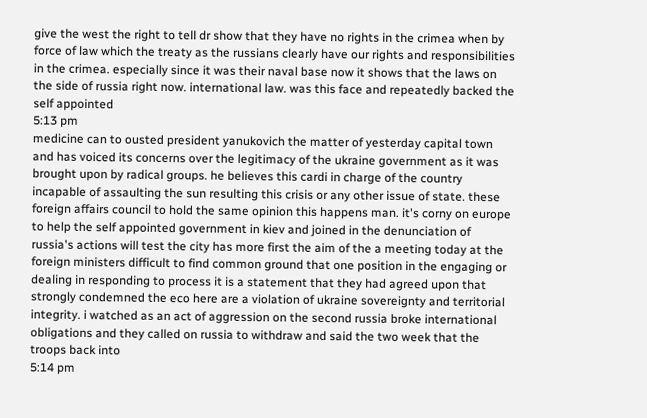give the west the right to tell dr show that they have no rights in the crimea when by force of law which the treaty as the russians clearly have our rights and responsibilities in the crimea. especially since it was their naval base now it shows that the laws on the side of russia right now. international law. was this face and repeatedly backed the self appointed
5:13 pm
medicine can to ousted president yanukovich the matter of yesterday capital town and has voiced its concerns over the legitimacy of the ukraine government as it was brought upon by radical groups. he believes this cardi in charge of the country incapable of assaulting the sun resulting this crisis or any other issue of state. these foreign affairs council to hold the same opinion this happens man. it's corny on europe to help the self appointed government in kiev and joined in the denunciation of russia's actions will test the city has more first the aim of the a meeting today at the foreign ministers difficult to find common ground that one position in the engaging or dealing in responding to process it is a statement that they had agreed upon that strongly condemned the eco here are a violation of ukraine sovereignty and territorial integrity. i watched as an act of aggression on the second russia broke international obligations and they called on russia to withdraw and said the two week that the troops back into
5:14 pm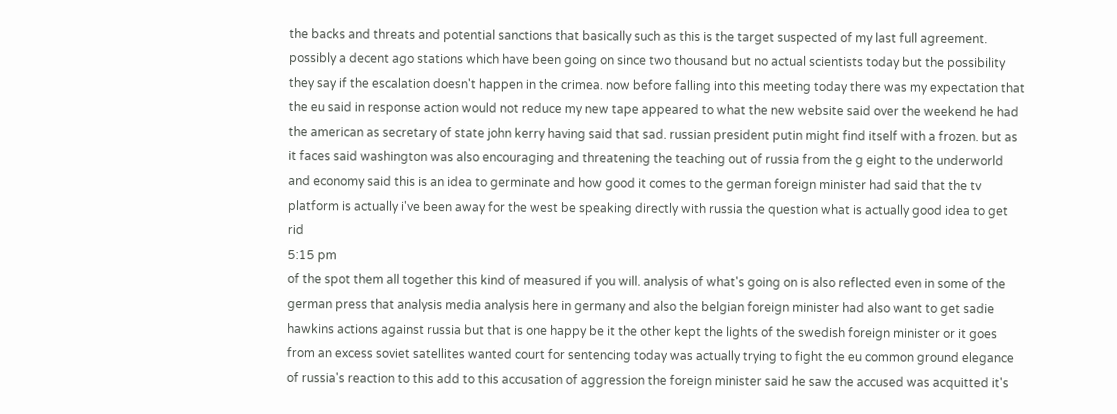the backs and threats and potential sanctions that basically such as this is the target suspected of my last full agreement. possibly a decent ago stations which have been going on since two thousand but no actual scientists today but the possibility they say if the escalation doesn't happen in the crimea. now before falling into this meeting today there was my expectation that the eu said in response action would not reduce my new tape appeared to what the new website said over the weekend he had the american as secretary of state john kerry having said that sad. russian president putin might find itself with a frozen. but as it faces said washington was also encouraging and threatening the teaching out of russia from the g eight to the underworld and economy said this is an idea to germinate and how good it comes to the german foreign minister had said that the tv platform is actually i've been away for the west be speaking directly with russia the question what is actually good idea to get rid
5:15 pm
of the spot them all together this kind of measured if you will. analysis of what's going on is also reflected even in some of the german press that analysis media analysis here in germany and also the belgian foreign minister had also want to get sadie hawkins actions against russia but that is one happy be it the other kept the lights of the swedish foreign minister or it goes from an excess soviet satellites wanted court for sentencing today was actually trying to fight the eu common ground elegance of russia's reaction to this add to this accusation of aggression the foreign minister said he saw the accused was acquitted it's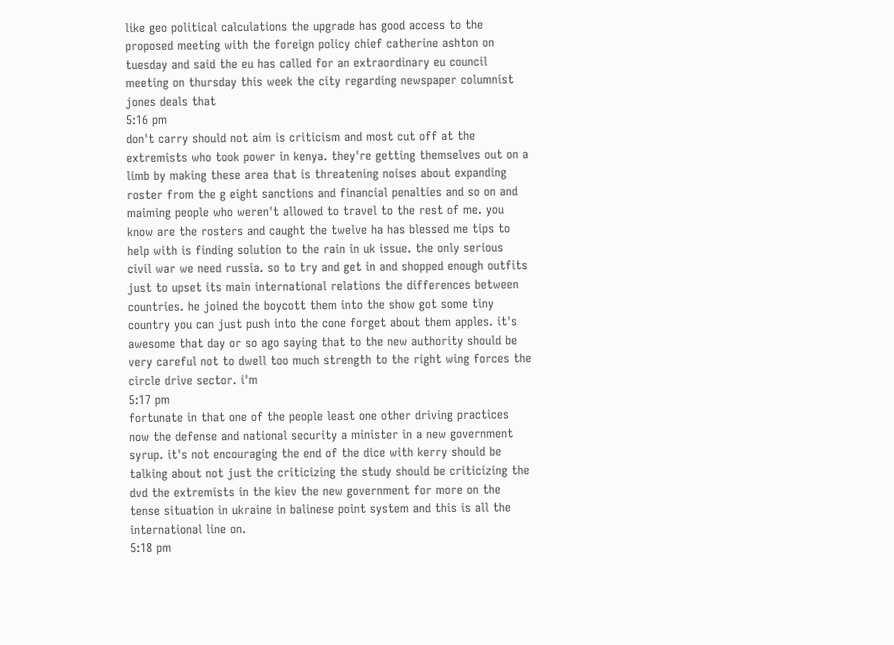like geo political calculations the upgrade has good access to the proposed meeting with the foreign policy chief catherine ashton on tuesday and said the eu has called for an extraordinary eu council meeting on thursday this week the city regarding newspaper columnist jones deals that
5:16 pm
don't carry should not aim is criticism and most cut off at the extremists who took power in kenya. they're getting themselves out on a limb by making these area that is threatening noises about expanding roster from the g eight sanctions and financial penalties and so on and maiming people who weren't allowed to travel to the rest of me. you know are the rosters and caught the twelve ha has blessed me tips to help with is finding solution to the rain in uk issue. the only serious civil war we need russia. so to try and get in and shopped enough outfits just to upset its main international relations the differences between countries. he joined the boycott them into the show got some tiny country you can just push into the cone forget about them apples. it's awesome that day or so ago saying that to the new authority should be very careful not to dwell too much strength to the right wing forces the circle drive sector. i'm
5:17 pm
fortunate in that one of the people least one other driving practices now the defense and national security a minister in a new government syrup. it's not encouraging the end of the dice with kerry should be talking about not just the criticizing the study should be criticizing the dvd the extremists in the kiev the new government for more on the tense situation in ukraine in balinese point system and this is all the international line on.
5:18 pm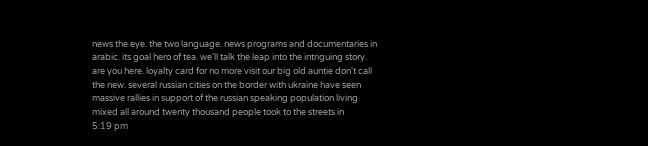news the eye. the two language. news programs and documentaries in arabic. its goal hero of tea. we'll talk the leap into the intriguing story. are you here. loyalty card for no more visit our big old auntie don't call the new. several russian cities on the border with ukraine have seen massive rallies in support of the russian speaking population living mixed all around twenty thousand people took to the streets in
5:19 pm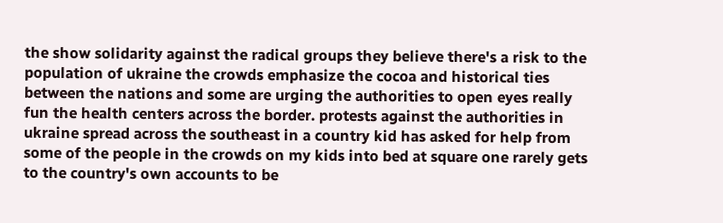the show solidarity against the radical groups they believe there's a risk to the population of ukraine the crowds emphasize the cocoa and historical ties between the nations and some are urging the authorities to open eyes really fun the health centers across the border. protests against the authorities in ukraine spread across the southeast in a country kid has asked for help from some of the people in the crowds on my kids into bed at square one rarely gets to the country's own accounts to be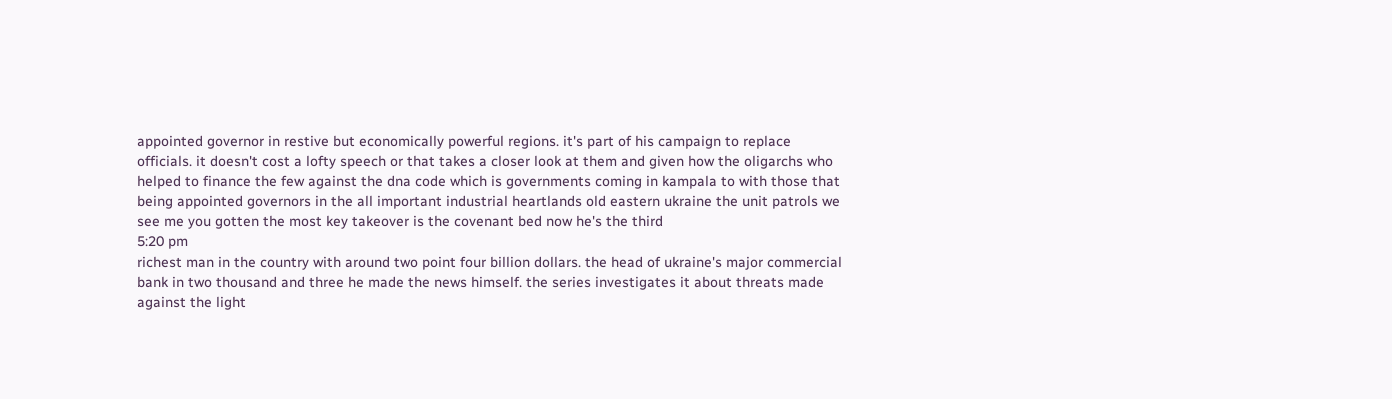appointed governor in restive but economically powerful regions. it's part of his campaign to replace officials. it doesn't cost a lofty speech or that takes a closer look at them and given how the oligarchs who helped to finance the few against the dna code which is governments coming in kampala to with those that being appointed governors in the all important industrial heartlands old eastern ukraine the unit patrols we see me you gotten the most key takeover is the covenant bed now he's the third
5:20 pm
richest man in the country with around two point four billion dollars. the head of ukraine's major commercial bank in two thousand and three he made the news himself. the series investigates it about threats made against the light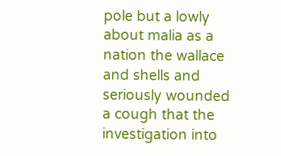pole but a lowly about malia as a nation the wallace and shells and seriously wounded a cough that the investigation into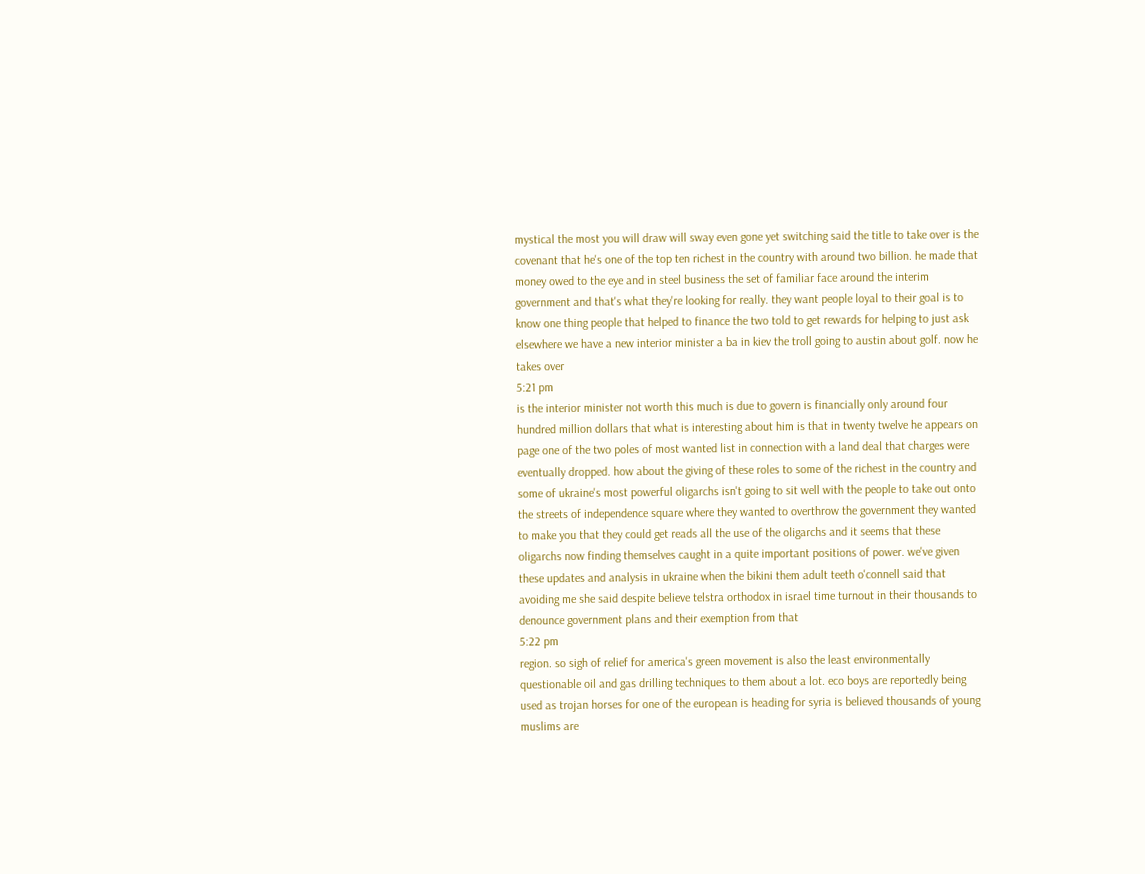mystical the most you will draw will sway even gone yet switching said the title to take over is the covenant that he's one of the top ten richest in the country with around two billion. he made that money owed to the eye and in steel business the set of familiar face around the interim government and that's what they're looking for really. they want people loyal to their goal is to know one thing people that helped to finance the two told to get rewards for helping to just ask elsewhere we have a new interior minister a ba in kiev the troll going to austin about golf. now he takes over
5:21 pm
is the interior minister not worth this much is due to govern is financially only around four hundred million dollars that what is interesting about him is that in twenty twelve he appears on page one of the two poles of most wanted list in connection with a land deal that charges were eventually dropped. how about the giving of these roles to some of the richest in the country and some of ukraine's most powerful oligarchs isn't going to sit well with the people to take out onto the streets of independence square where they wanted to overthrow the government they wanted to make you that they could get reads all the use of the oligarchs and it seems that these oligarchs now finding themselves caught in a quite important positions of power. we've given these updates and analysis in ukraine when the bikini them adult teeth o'connell said that avoiding me she said despite believe telstra orthodox in israel time turnout in their thousands to denounce government plans and their exemption from that
5:22 pm
region. so sigh of relief for america's green movement is also the least environmentally questionable oil and gas drilling techniques to them about a lot. eco boys are reportedly being used as trojan horses for one of the european is heading for syria is believed thousands of young muslims are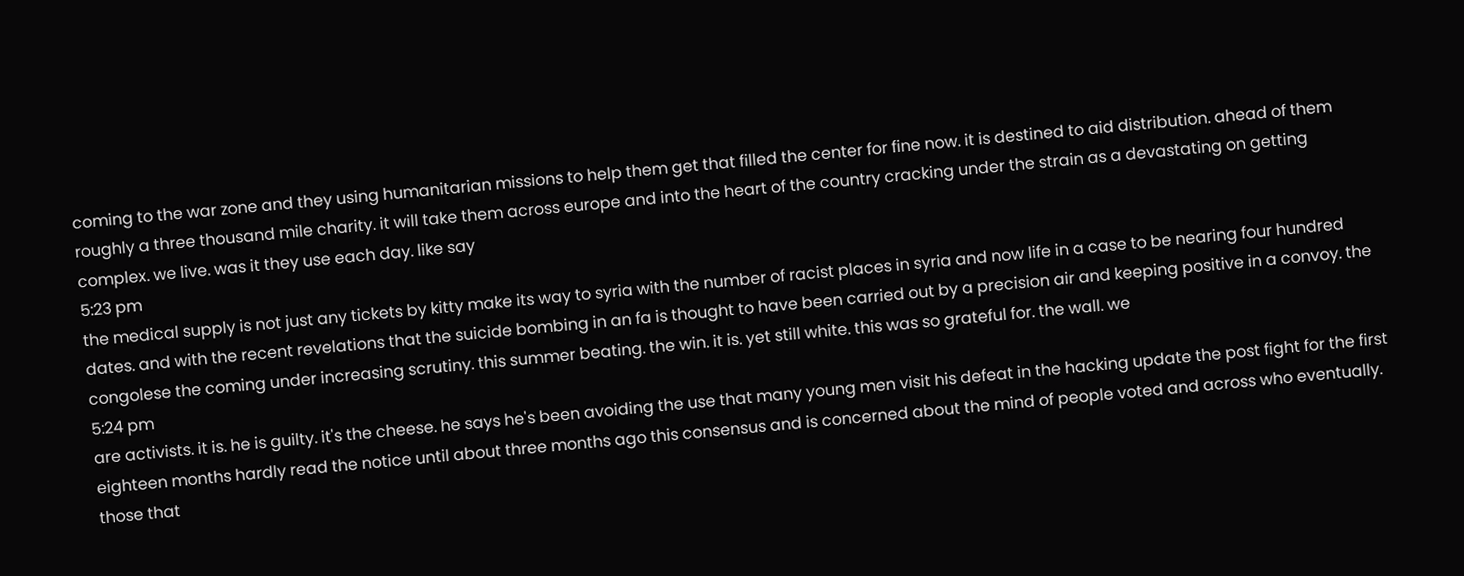coming to the war zone and they using humanitarian missions to help them get that filled the center for fine now. it is destined to aid distribution. ahead of them roughly a three thousand mile charity. it will take them across europe and into the heart of the country cracking under the strain as a devastating on getting complex. we live. was it they use each day. like say
5:23 pm
the medical supply is not just any tickets by kitty make its way to syria with the number of racist places in syria and now life in a case to be nearing four hundred dates. and with the recent revelations that the suicide bombing in an fa is thought to have been carried out by a precision air and keeping positive in a convoy. the congolese the coming under increasing scrutiny. this summer beating. the win. it is. yet still white. this was so grateful for. the wall. we
5:24 pm
are activists. it is. he is guilty. it's the cheese. he says he's been avoiding the use that many young men visit his defeat in the hacking update the post fight for the first eighteen months hardly read the notice until about three months ago this consensus and is concerned about the mind of people voted and across who eventually. those that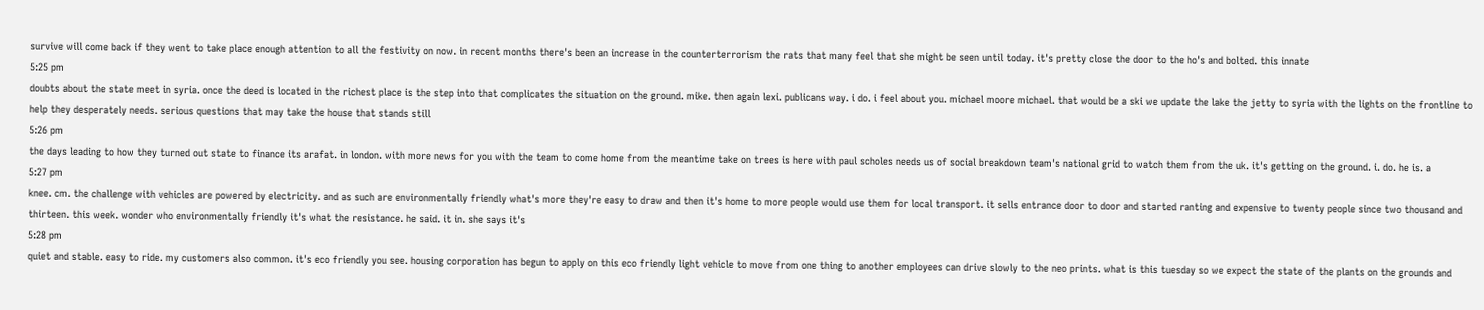survive will come back if they went to take place enough attention to all the festivity on now. in recent months there's been an increase in the counterterrorism the rats that many feel that she might be seen until today. it's pretty close the door to the ho's and bolted. this innate
5:25 pm
doubts about the state meet in syria. once the deed is located in the richest place is the step into that complicates the situation on the ground. mike. then again lexi. publicans way. i do. i feel about you. michael moore michael. that would be a ski we update the lake the jetty to syria with the lights on the frontline to help they desperately needs. serious questions that may take the house that stands still
5:26 pm
the days leading to how they turned out state to finance its arafat. in london. with more news for you with the team to come home from the meantime take on trees is here with paul scholes needs us of social breakdown team's national grid to watch them from the uk. it's getting on the ground. i. do. he is. a
5:27 pm
knee. cm. the challenge with vehicles are powered by electricity. and as such are environmentally friendly what's more they're easy to draw and then it's home to more people would use them for local transport. it sells entrance door to door and started ranting and expensive to twenty people since two thousand and thirteen. this week. wonder who environmentally friendly it's what the resistance. he said. it in. she says it's
5:28 pm
quiet and stable. easy to ride. my customers also common. it's eco friendly you see. housing corporation has begun to apply on this eco friendly light vehicle to move from one thing to another employees can drive slowly to the neo prints. what is this tuesday so we expect the state of the plants on the grounds and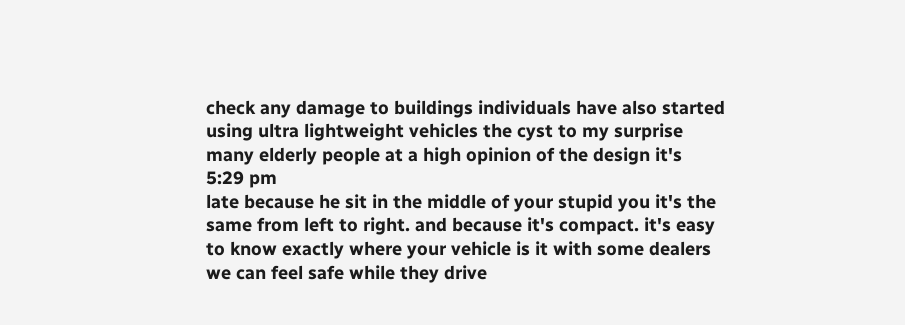check any damage to buildings individuals have also started using ultra lightweight vehicles the cyst to my surprise many elderly people at a high opinion of the design it's
5:29 pm
late because he sit in the middle of your stupid you it's the same from left to right. and because it's compact. it's easy to know exactly where your vehicle is it with some dealers we can feel safe while they drive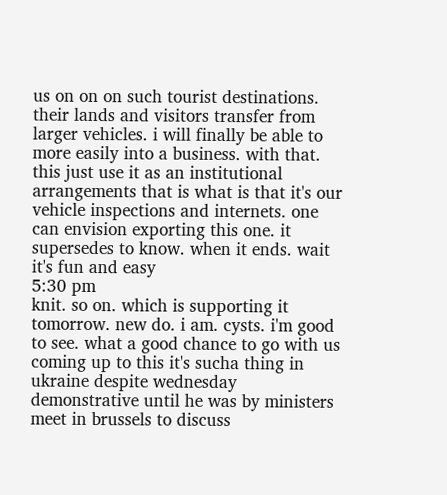us on on on such tourist destinations. their lands and visitors transfer from larger vehicles. i will finally be able to more easily into a business. with that. this just use it as an institutional arrangements that is what is that it's our vehicle inspections and internets. one can envision exporting this one. it supersedes to know. when it ends. wait it's fun and easy
5:30 pm
knit. so on. which is supporting it tomorrow. new do. i am. cysts. i'm good to see. what a good chance to go with us coming up to this it's sucha thing in ukraine despite wednesday demonstrative until he was by ministers meet in brussels to discuss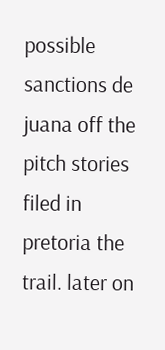possible sanctions de juana off the pitch stories filed in pretoria the trail. later on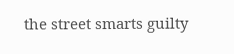the street smarts guilty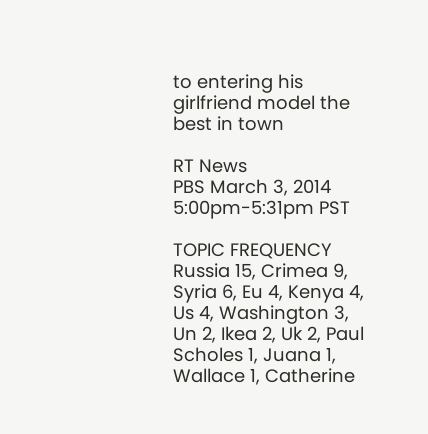to entering his girlfriend model the best in town

RT News
PBS March 3, 2014 5:00pm-5:31pm PST

TOPIC FREQUENCY Russia 15, Crimea 9, Syria 6, Eu 4, Kenya 4, Us 4, Washington 3, Un 2, Ikea 2, Uk 2, Paul Scholes 1, Juana 1, Wallace 1, Catherine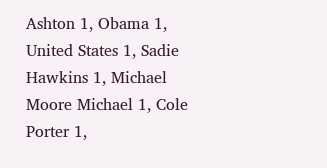Ashton 1, Obama 1, United States 1, Sadie Hawkins 1, Michael Moore Michael 1, Cole Porter 1,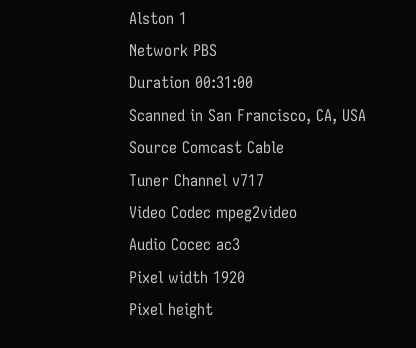Alston 1
Network PBS
Duration 00:31:00
Scanned in San Francisco, CA, USA
Source Comcast Cable
Tuner Channel v717
Video Codec mpeg2video
Audio Cocec ac3
Pixel width 1920
Pixel height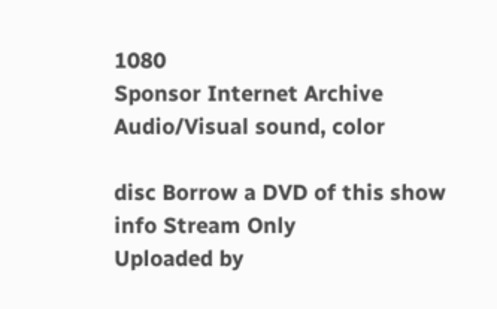1080
Sponsor Internet Archive
Audio/Visual sound, color

disc Borrow a DVD of this show
info Stream Only
Uploaded by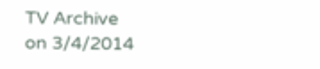TV Archive
on 3/4/2014